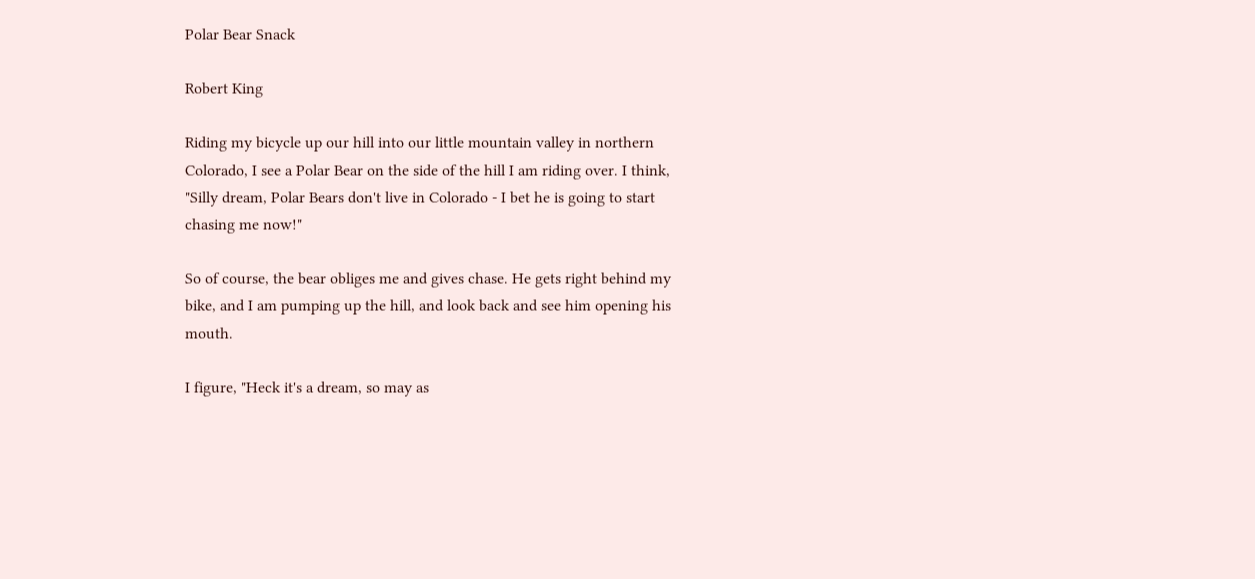Polar Bear Snack

Robert King

Riding my bicycle up our hill into our little mountain valley in northern Colorado, I see a Polar Bear on the side of the hill I am riding over. I think, "Silly dream, Polar Bears don't live in Colorado - I bet he is going to start chasing me now!"

So of course, the bear obliges me and gives chase. He gets right behind my bike, and I am pumping up the hill, and look back and see him opening his mouth.

I figure, "Heck it's a dream, so may as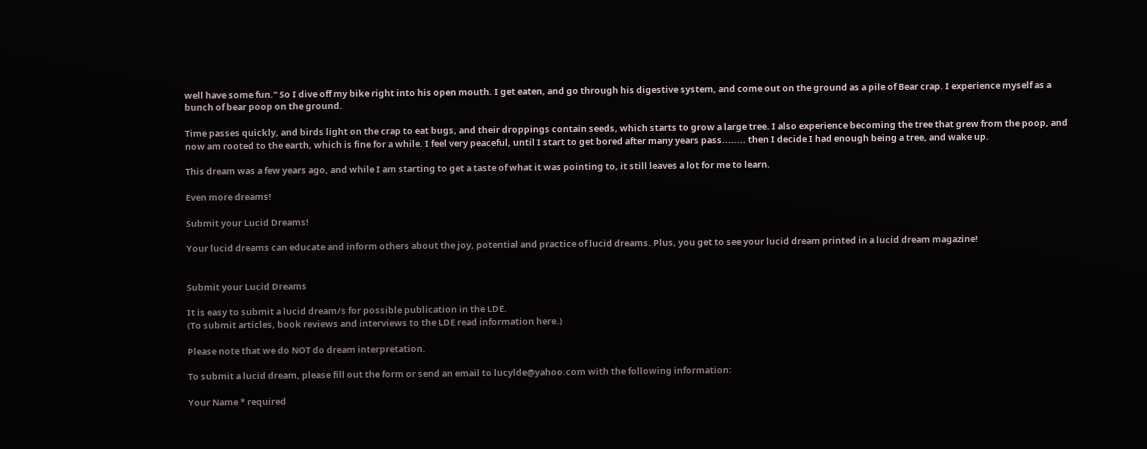well have some fun." So I dive off my bike right into his open mouth. I get eaten, and go through his digestive system, and come out on the ground as a pile of Bear crap. I experience myself as a bunch of bear poop on the ground.

Time passes quickly, and birds light on the crap to eat bugs, and their droppings contain seeds, which starts to grow a large tree. I also experience becoming the tree that grew from the poop, and now am rooted to the earth, which is fine for a while. I feel very peaceful, until I start to get bored after many years pass........ then I decide I had enough being a tree, and wake up.

This dream was a few years ago, and while I am starting to get a taste of what it was pointing to, it still leaves a lot for me to learn.

Even more dreams!

Submit your Lucid Dreams!

Your lucid dreams can educate and inform others about the joy, potential and practice of lucid dreams. Plus, you get to see your lucid dream printed in a lucid dream magazine!


Submit your Lucid Dreams

It is easy to submit a lucid dream/s for possible publication in the LDE.
(To submit articles, book reviews and interviews to the LDE read information here.)

Please note that we do NOT do dream interpretation.

To submit a lucid dream, please fill out the form or send an email to lucylde@yahoo.com with the following information:

Your Name * required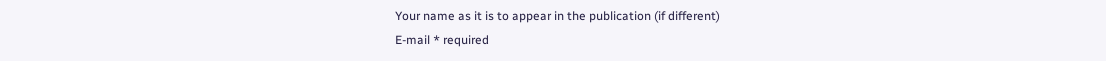Your name as it is to appear in the publication (if different)
E-mail * required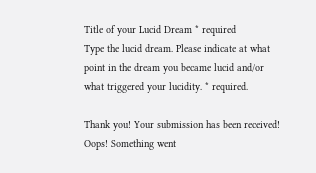Title of your Lucid Dream * required
Type the lucid dream. Please indicate at what point in the dream you became lucid and/or what triggered your lucidity. * required.

Thank you! Your submission has been received!
Oops! Something went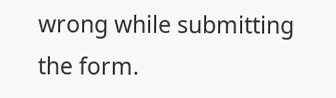wrong while submitting the form.